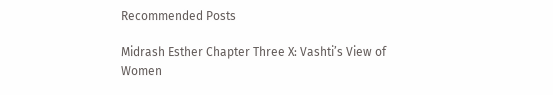Recommended Posts

Midrash Esther Chapter Three X: Vashti’s View of Women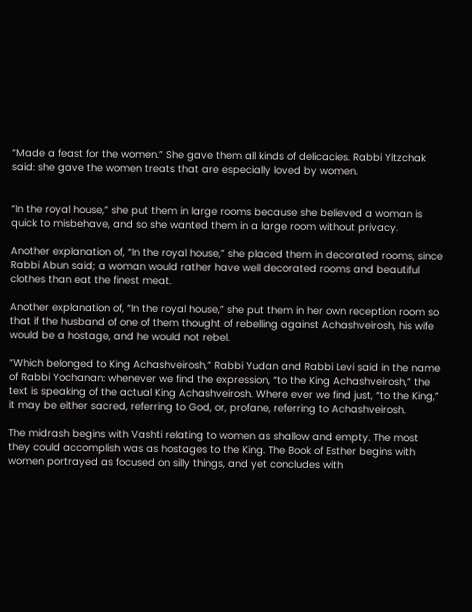“Made a feast for the women.” She gave them all kinds of delicacies. Rabbi Yitzchak said: she gave the women treats that are especially loved by women.


“In the royal house,” she put them in large rooms because she believed a woman is quick to misbehave, and so she wanted them in a large room without privacy.

Another explanation of, “In the royal house,” she placed them in decorated rooms, since Rabbi Abun said; a woman would rather have well decorated rooms and beautiful clothes than eat the finest meat.

Another explanation of, “In the royal house,” she put them in her own reception room so that if the husband of one of them thought of rebelling against Achashveirosh, his wife would be a hostage, and he would not rebel.

“Which belonged to King Achashveirosh,” Rabbi Yudan and Rabbi Levi said in the name of Rabbi Yochanan: whenever we find the expression, “to the King Achashveirosh,” the text is speaking of the actual King Achashveirosh. Where ever we find just, “to the King,” it may be either sacred, referring to God, or, profane, referring to Achashveirosh.

The midrash begins with Vashti relating to women as shallow and empty. The most they could accomplish was as hostages to the King. The Book of Esther begins with women portrayed as focused on silly things, and yet concludes with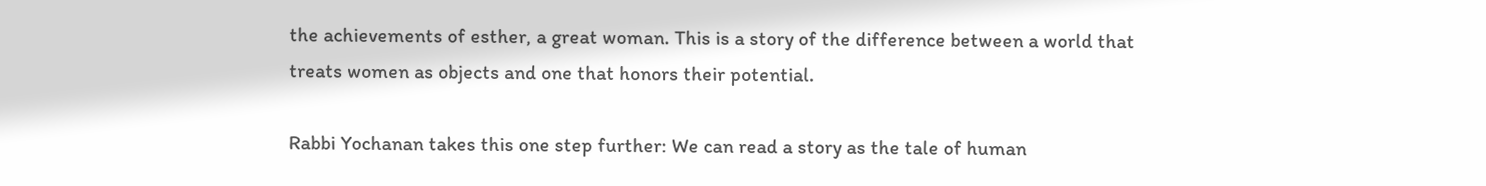the achievements of esther, a great woman. This is a story of the difference between a world that treats women as objects and one that honors their potential.

Rabbi Yochanan takes this one step further: We can read a story as the tale of human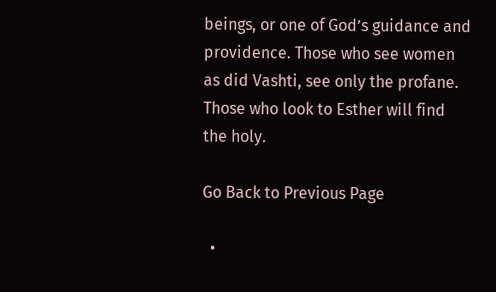beings, or one of God’s guidance and providence. Those who see women as did Vashti, see only the profane. Those who look to Esther will find the holy.

Go Back to Previous Page

  •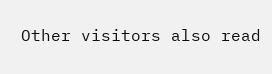Other visitors also read